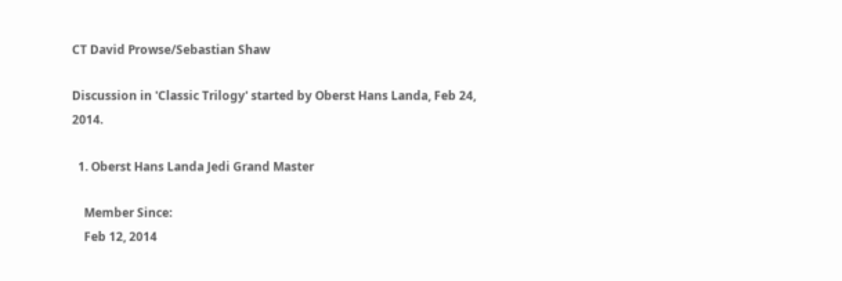CT David Prowse/Sebastian Shaw

Discussion in 'Classic Trilogy' started by Oberst Hans Landa, Feb 24, 2014.

  1. Oberst Hans Landa Jedi Grand Master

    Member Since:
    Feb 12, 2014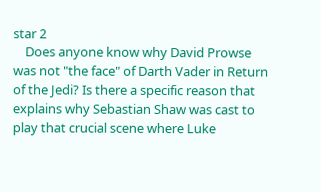star 2
    Does anyone know why David Prowse was not "the face" of Darth Vader in Return of the Jedi? Is there a specific reason that explains why Sebastian Shaw was cast to play that crucial scene where Luke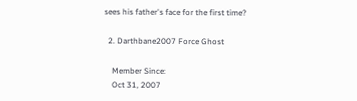sees his father's face for the first time?

  2. Darthbane2007 Force Ghost

    Member Since:
    Oct 31, 2007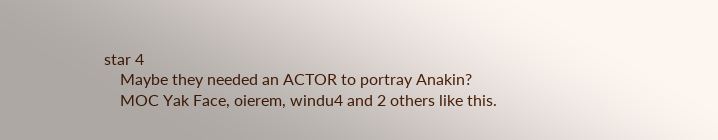star 4
    Maybe they needed an ACTOR to portray Anakin?
    MOC Yak Face, oierem, windu4 and 2 others like this.